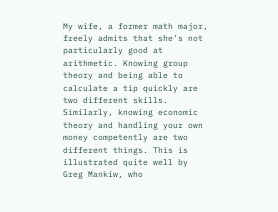My wife, a former math major, freely admits that she’s not particularly good at arithmetic. Knowing group theory and being able to calculate a tip quickly are two different skills. Similarly, knowing economic theory and handling your own money competently are two different things. This is illustrated quite well by Greg Mankiw, who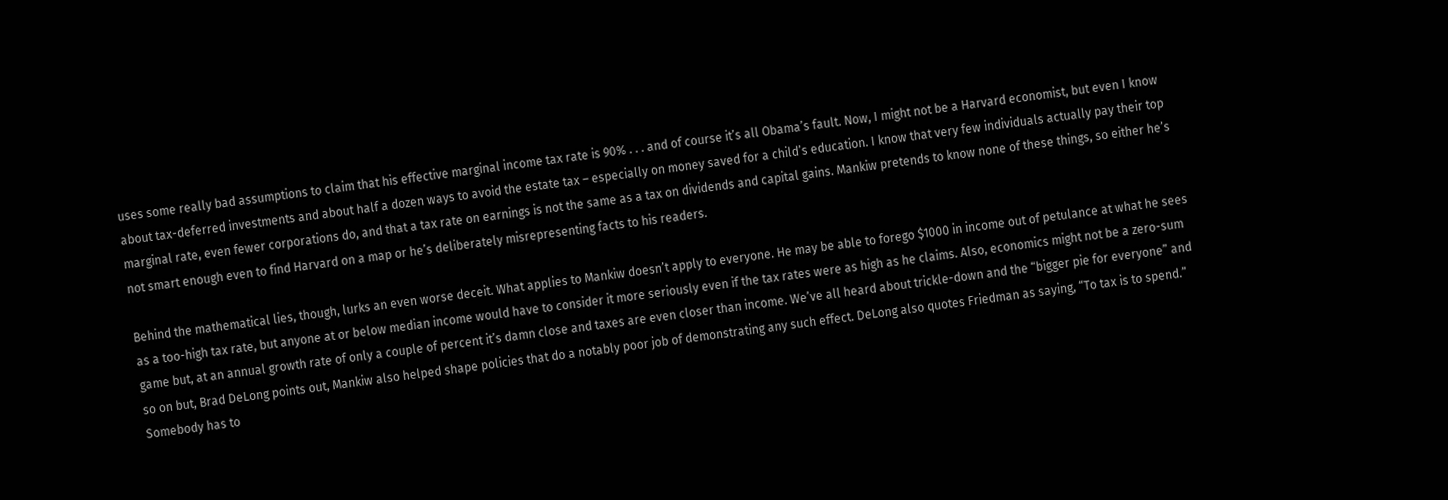uses some really bad assumptions to claim that his effective marginal income tax rate is 90% . . . and of course it’s all Obama’s fault. Now, I might not be a Harvard economist, but even I know about tax-deferred investments and about half a dozen ways to avoid the estate tax – especially on money saved for a child’s education. I know that very few individuals actually pay their top marginal rate, even fewer corporations do, and that a tax rate on earnings is not the same as a tax on dividends and capital gains. Mankiw pretends to know none of these things, so either he’s not smart enough even to find Harvard on a map or he’s deliberately misrepresenting facts to his readers.

Behind the mathematical lies, though, lurks an even worse deceit. What applies to Mankiw doesn’t apply to everyone. He may be able to forego $1000 in income out of petulance at what he sees as a too-high tax rate, but anyone at or below median income would have to consider it more seriously even if the tax rates were as high as he claims. Also, economics might not be a zero-sum game but, at an annual growth rate of only a couple of percent it’s damn close and taxes are even closer than income. We’ve all heard about trickle-down and the “bigger pie for everyone” and so on but, Brad DeLong points out, Mankiw also helped shape policies that do a notably poor job of demonstrating any such effect. DeLong also quotes Friedman as saying, “To tax is to spend.” Somebody has to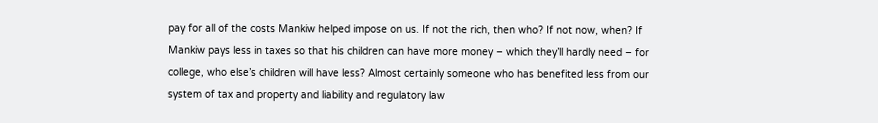pay for all of the costs Mankiw helped impose on us. If not the rich, then who? If not now, when? If Mankiw pays less in taxes so that his children can have more money – which they’ll hardly need – for college, who else’s children will have less? Almost certainly someone who has benefited less from our system of tax and property and liability and regulatory law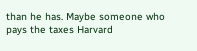than he has. Maybe someone who pays the taxes Harvard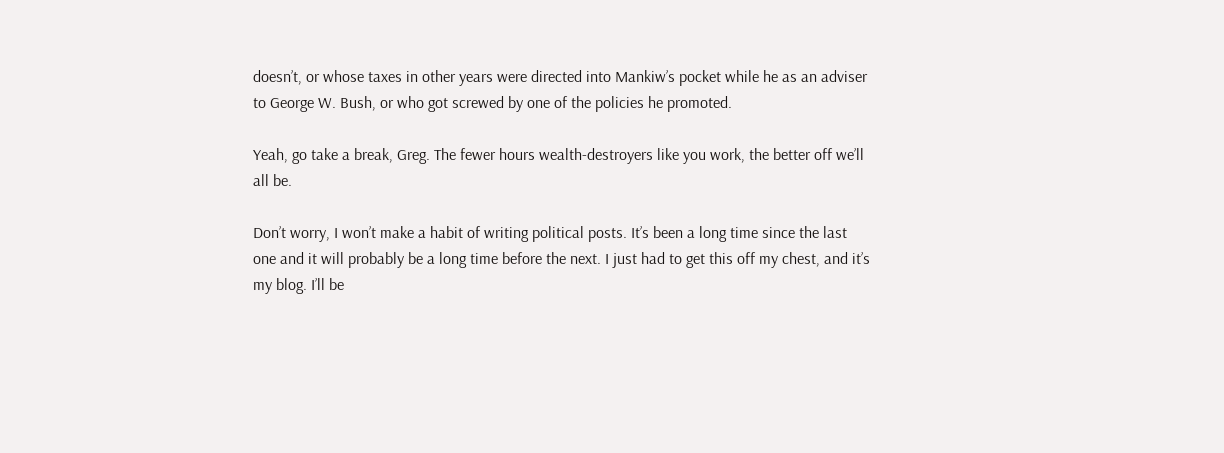doesn’t, or whose taxes in other years were directed into Mankiw’s pocket while he as an adviser to George W. Bush, or who got screwed by one of the policies he promoted.

Yeah, go take a break, Greg. The fewer hours wealth-destroyers like you work, the better off we’ll all be.

Don’t worry, I won’t make a habit of writing political posts. It’s been a long time since the last one and it will probably be a long time before the next. I just had to get this off my chest, and it’s my blog. I’ll be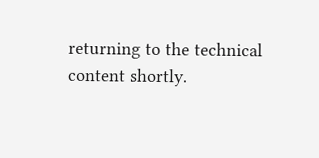returning to the technical content shortly.